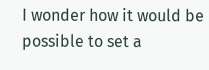I wonder how it would be possible to set a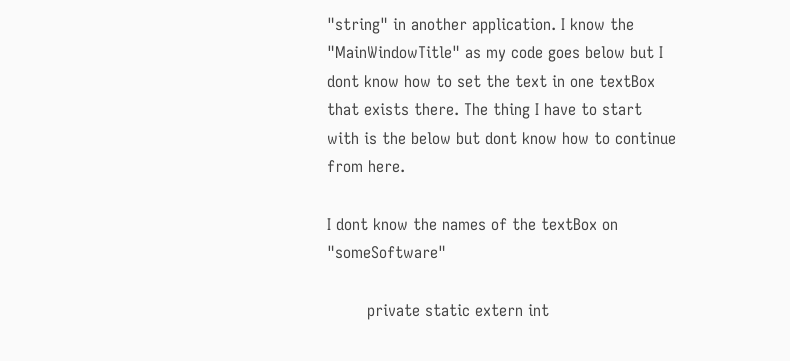"string" in another application. I know the "MainWindowTitle" as my code goes below but I dont know how to set the text in one textBox that exists there. The thing I have to start with is the below but dont know how to continue from here.

I dont know the names of the textBox on "someSoftware"

        private static extern int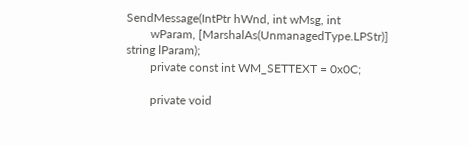SendMessage(IntPtr hWnd, int wMsg, int
        wParam, [MarshalAs(UnmanagedType.LPStr)] string lParam);
        private const int WM_SETTEXT = 0x0C;

        private void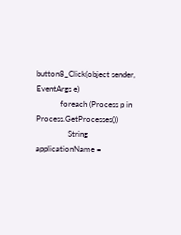button8_Click(object sender, EventArgs e)
            foreach (Process p in Process.GetProcesses())
                String applicationName =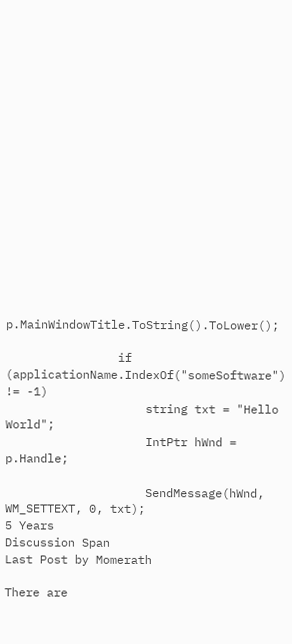p.MainWindowTitle.ToString().ToLower();

                if (applicationName.IndexOf("someSoftware") != -1)
                    string txt = "Hello World";
                    IntPtr hWnd = p.Handle;

                    SendMessage(hWnd, WM_SETTEXT, 0, txt);
5 Years
Discussion Span
Last Post by Momerath

There are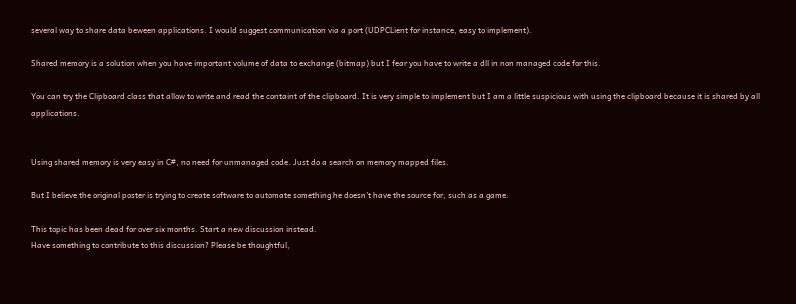several way to share data beween applications. I would suggest communication via a port (UDPCLient for instance, easy to implement).

Shared memory is a solution when you have important volume of data to exchange (bitmap) but I fear you have to write a dll in non managed code for this.

You can try the Clipboard class that allow to write and read the containt of the clipboard. It is very simple to implement but I am a little suspicious with using the clipboard because it is shared by all applications.


Using shared memory is very easy in C#, no need for unmanaged code. Just do a search on memory mapped files.

But I believe the original poster is trying to create software to automate something he doesn't have the source for, such as a game.

This topic has been dead for over six months. Start a new discussion instead.
Have something to contribute to this discussion? Please be thoughtful,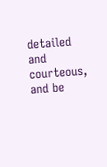detailed and courteous, and be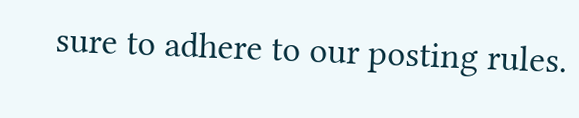sure to adhere to our posting rules.